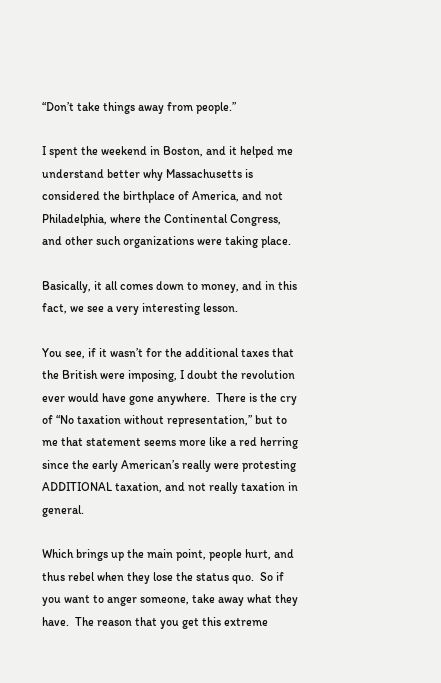“Don’t take things away from people.”

I spent the weekend in Boston, and it helped me understand better why Massachusetts is considered the birthplace of America, and not Philadelphia, where the Continental Congress, and other such organizations were taking place.

Basically, it all comes down to money, and in this fact, we see a very interesting lesson.

You see, if it wasn’t for the additional taxes that the British were imposing, I doubt the revolution ever would have gone anywhere.  There is the cry of “No taxation without representation,” but to me that statement seems more like a red herring since the early American’s really were protesting ADDITIONAL taxation, and not really taxation in general.

Which brings up the main point, people hurt, and thus rebel when they lose the status quo.  So if you want to anger someone, take away what they have.  The reason that you get this extreme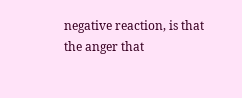negative reaction, is that the anger that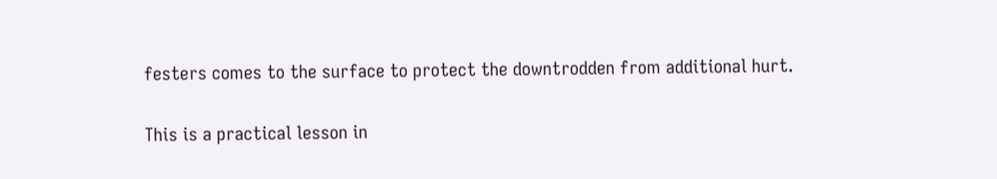festers comes to the surface to protect the downtrodden from additional hurt.

This is a practical lesson in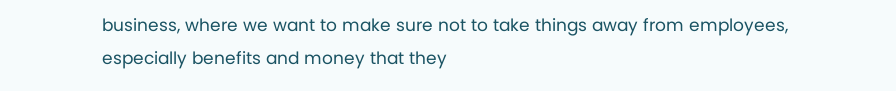business, where we want to make sure not to take things away from employees, especially benefits and money that they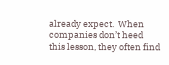already expect.  When companies don’t heed this lesson, they often find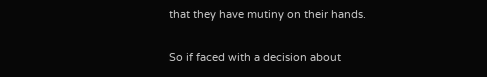that they have mutiny on their hands.

So if faced with a decision about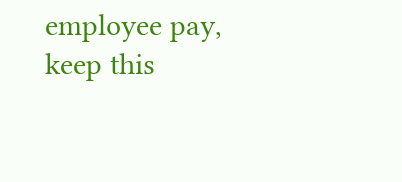employee pay, keep this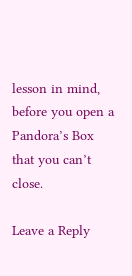lesson in mind, before you open a Pandora’s Box that you can’t close.

Leave a Reply